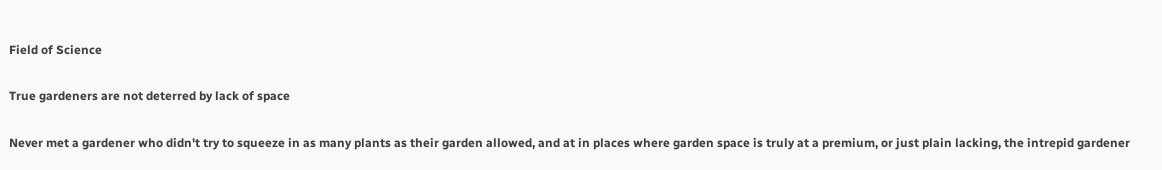Field of Science

True gardeners are not deterred by lack of space

Never met a gardener who didn't try to squeeze in as many plants as their garden allowed, and at in places where garden space is truly at a premium, or just plain lacking, the intrepid gardener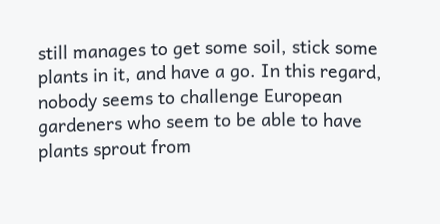still manages to get some soil, stick some plants in it, and have a go. In this regard, nobody seems to challenge European gardeners who seem to be able to have plants sprout from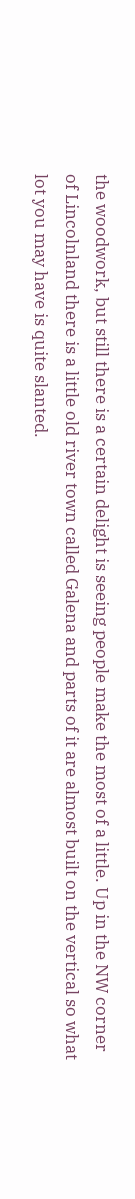the woodwork, but still there is a certain delight is seeing people make the most of a little. Up in the NW corner of Lincolnland there is a little old river town called Galena and parts of it are almost built on the vertical so what lot you may have is quite slanted.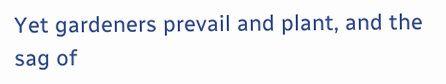Yet gardeners prevail and plant, and the sag of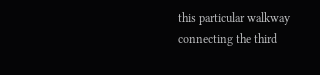this particular walkway connecting the third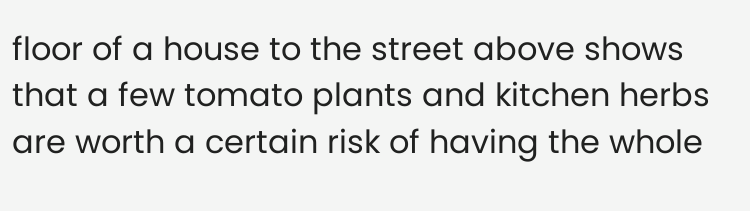floor of a house to the street above shows that a few tomato plants and kitchen herbs are worth a certain risk of having the whole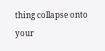thing collapse onto your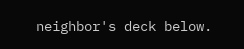neighbor's deck below.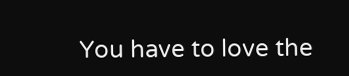You have to love the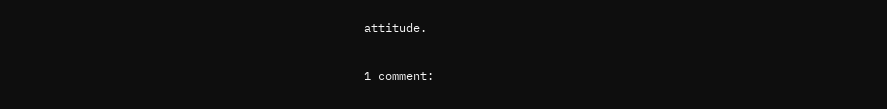attitude.

1 comment: